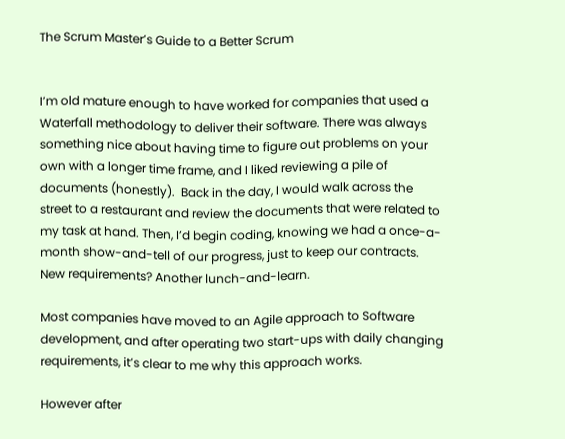The Scrum Master’s Guide to a Better Scrum


I’m old mature enough to have worked for companies that used a Waterfall methodology to deliver their software. There was always something nice about having time to figure out problems on your own with a longer time frame, and I liked reviewing a pile of documents (honestly).  Back in the day, I would walk across the street to a restaurant and review the documents that were related to my task at hand. Then, I’d begin coding, knowing we had a once-a-month show-and-tell of our progress, just to keep our contracts. New requirements? Another lunch-and-learn.

Most companies have moved to an Agile approach to Software development, and after operating two start-ups with daily changing requirements, it’s clear to me why this approach works.

However after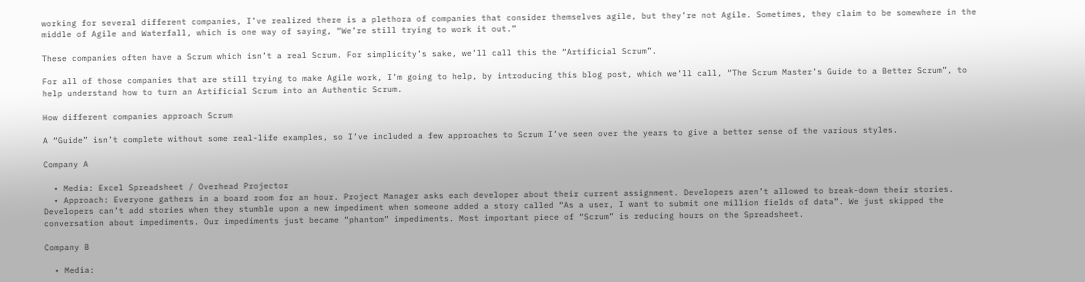working for several different companies, I’ve realized there is a plethora of companies that consider themselves agile, but they’re not Agile. Sometimes, they claim to be somewhere in the middle of Agile and Waterfall, which is one way of saying, “We’re still trying to work it out.”

These companies often have a Scrum which isn’t a real Scrum. For simplicity’s sake, we’ll call this the “Artificial Scrum”.

For all of those companies that are still trying to make Agile work, I’m going to help, by introducing this blog post, which we’ll call, “The Scrum Master’s Guide to a Better Scrum”, to help understand how to turn an Artificial Scrum into an Authentic Scrum.

How different companies approach Scrum

A “Guide” isn’t complete without some real-life examples, so I’ve included a few approaches to Scrum I’ve seen over the years to give a better sense of the various styles.

Company A

  • Media: Excel Spreadsheet / Overhead Projector
  • Approach: Everyone gathers in a board room for an hour. Project Manager asks each developer about their current assignment. Developers aren’t allowed to break-down their stories. Developers can’t add stories when they stumble upon a new impediment when someone added a story called “As a user, I want to submit one million fields of data”. We just skipped the conversation about impediments. Our impediments just became “phantom” impediments. Most important piece of “Scrum” is reducing hours on the Spreadsheet.

Company B

  • Media: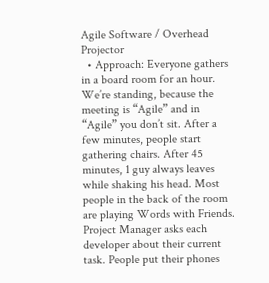Agile Software / Overhead Projector
  • Approach: Everyone gathers in a board room for an hour. We’re standing, because the meeting is “Agile” and in “Agile” you don’t sit. After a few minutes, people start gathering chairs. After 45 minutes, 1 guy always leaves while shaking his head. Most people in the back of the room are playing Words with Friends. Project Manager asks each developer about their current task. People put their phones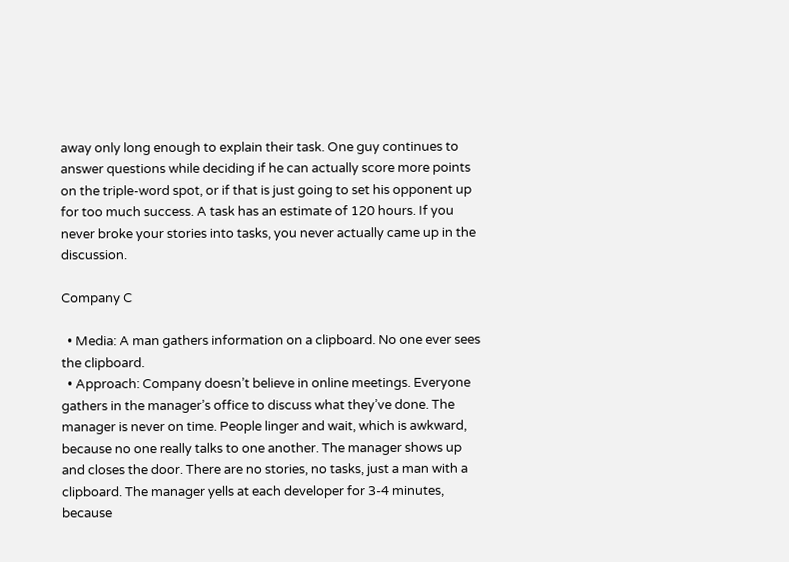away only long enough to explain their task. One guy continues to answer questions while deciding if he can actually score more points on the triple-word spot, or if that is just going to set his opponent up for too much success. A task has an estimate of 120 hours. If you never broke your stories into tasks, you never actually came up in the discussion.

Company C

  • Media: A man gathers information on a clipboard. No one ever sees the clipboard.
  • Approach: Company doesn’t believe in online meetings. Everyone gathers in the manager’s office to discuss what they’ve done. The manager is never on time. People linger and wait, which is awkward, because no one really talks to one another. The manager shows up and closes the door. There are no stories, no tasks, just a man with a clipboard. The manager yells at each developer for 3-4 minutes, because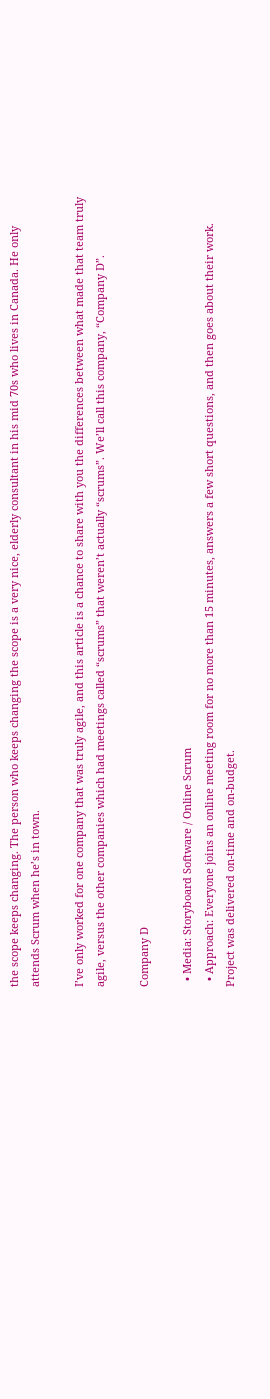the scope keeps changing. The person who keeps changing the scope is a very nice, elderly consultant in his mid 70s who lives in Canada. He only attends Scrum when he’s in town.

I’ve only worked for one company that was truly agile, and this article is a chance to share with you the differences between what made that team truly agile, versus the other companies which had meetings called “scrums” that weren’t actually “scrums”. We’ll call this company, “Company D”.

Company D

  • Media: Storyboard Software / Online Scrum
  • Approach: Everyone joins an online meeting room for no more than 15 minutes, answers a few short questions, and then goes about their work. Project was delivered on-time and on-budget.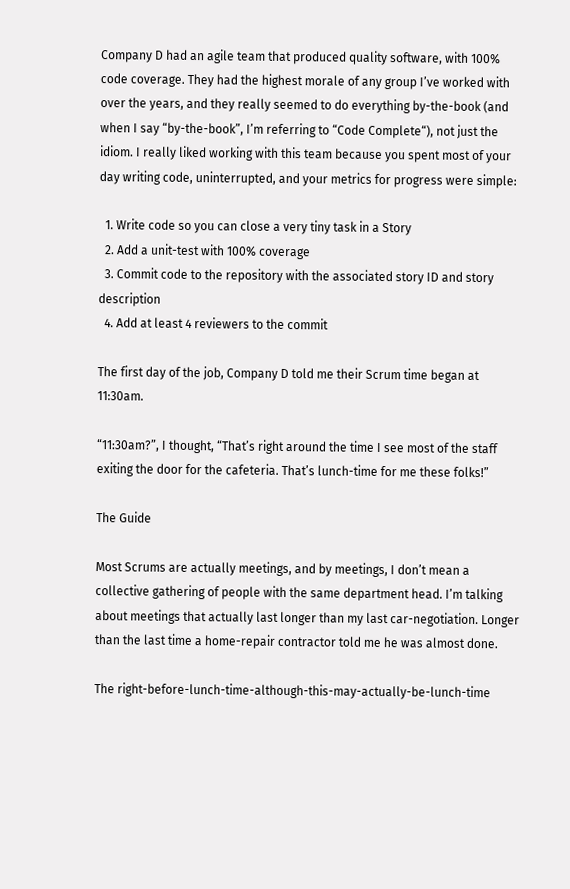Company D had an agile team that produced quality software, with 100% code coverage. They had the highest morale of any group I’ve worked with over the years, and they really seemed to do everything by-the-book (and when I say “by-the-book”, I’m referring to “Code Complete“), not just the idiom. I really liked working with this team because you spent most of your day writing code, uninterrupted, and your metrics for progress were simple:

  1. Write code so you can close a very tiny task in a Story
  2. Add a unit-test with 100% coverage
  3. Commit code to the repository with the associated story ID and story description
  4. Add at least 4 reviewers to the commit

The first day of the job, Company D told me their Scrum time began at 11:30am.

“11:30am?”, I thought, “That’s right around the time I see most of the staff exiting the door for the cafeteria. That’s lunch-time for me these folks!”

The Guide

Most Scrums are actually meetings, and by meetings, I don’t mean a collective gathering of people with the same department head. I’m talking about meetings that actually last longer than my last car-negotiation. Longer than the last time a home-repair contractor told me he was almost done.

The right-before-lunch-time-although-this-may-actually-be-lunch-time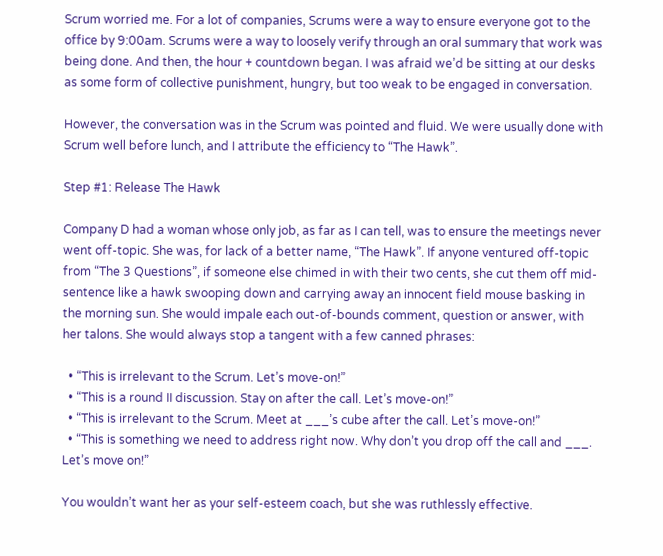Scrum worried me. For a lot of companies, Scrums were a way to ensure everyone got to the office by 9:00am. Scrums were a way to loosely verify through an oral summary that work was being done. And then, the hour + countdown began. I was afraid we’d be sitting at our desks as some form of collective punishment, hungry, but too weak to be engaged in conversation.

However, the conversation was in the Scrum was pointed and fluid. We were usually done with Scrum well before lunch, and I attribute the efficiency to “The Hawk”.

Step #1: Release The Hawk

Company D had a woman whose only job, as far as I can tell, was to ensure the meetings never went off-topic. She was, for lack of a better name, “The Hawk”. If anyone ventured off-topic from “The 3 Questions”, if someone else chimed in with their two cents, she cut them off mid-sentence like a hawk swooping down and carrying away an innocent field mouse basking in the morning sun. She would impale each out-of-bounds comment, question or answer, with her talons. She would always stop a tangent with a few canned phrases:

  • “This is irrelevant to the Scrum. Let’s move-on!”
  • “This is a round II discussion. Stay on after the call. Let’s move-on!”
  • “This is irrelevant to the Scrum. Meet at ___’s cube after the call. Let’s move-on!”
  • “This is something we need to address right now. Why don’t you drop off the call and ___. Let’s move on!”

You wouldn’t want her as your self-esteem coach, but she was ruthlessly effective.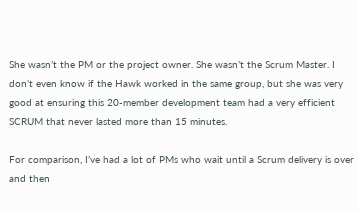She wasn’t the PM or the project owner. She wasn’t the Scrum Master. I don’t even know if the Hawk worked in the same group, but she was very good at ensuring this 20-member development team had a very efficient SCRUM that never lasted more than 15 minutes.

For comparison, I’ve had a lot of PMs who wait until a Scrum delivery is over and then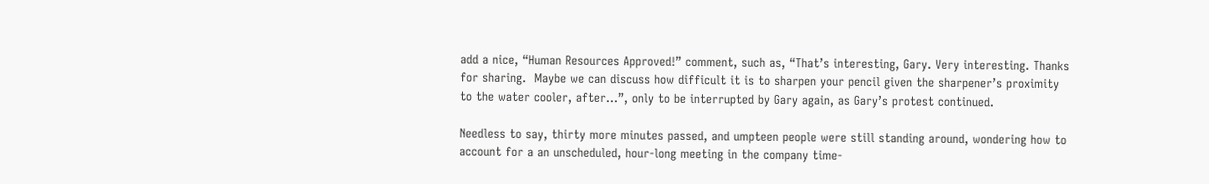add a nice, “Human Resources Approved!” comment, such as, “That’s interesting, Gary. Very interesting. Thanks for sharing.  Maybe we can discuss how difficult it is to sharpen your pencil given the sharpener’s proximity to the water cooler, after…”, only to be interrupted by Gary again, as Gary’s protest continued.

Needless to say, thirty more minutes passed, and umpteen people were still standing around, wondering how to account for a an unscheduled, hour-long meeting in the company time-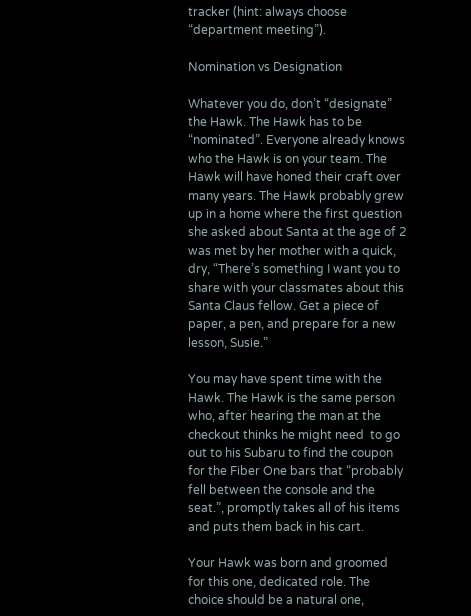tracker (hint: always choose “department meeting”).

Nomination vs Designation

Whatever you do, don’t “designate” the Hawk. The Hawk has to be “nominated”. Everyone already knows who the Hawk is on your team. The Hawk will have honed their craft over many years. The Hawk probably grew up in a home where the first question she asked about Santa at the age of 2 was met by her mother with a quick, dry, “There’s something I want you to share with your classmates about this Santa Claus fellow. Get a piece of paper, a pen, and prepare for a new lesson, Susie.”

You may have spent time with the Hawk. The Hawk is the same person who, after hearing the man at the checkout thinks he might need  to go out to his Subaru to find the coupon for the Fiber One bars that “probably fell between the console and the seat.”, promptly takes all of his items and puts them back in his cart.

Your Hawk was born and groomed for this one, dedicated role. The choice should be a natural one,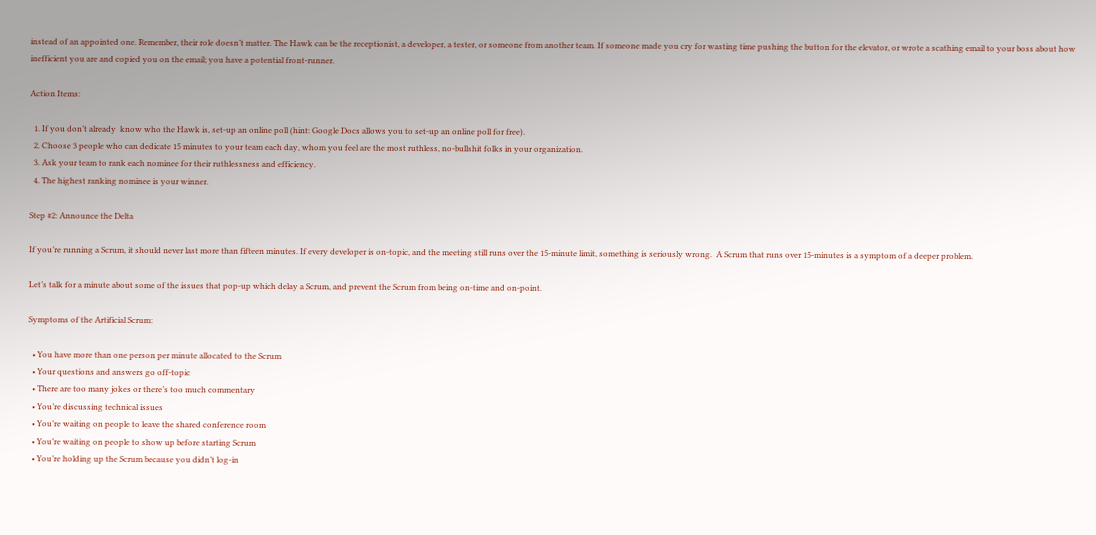instead of an appointed one. Remember, their role doesn’t matter. The Hawk can be the receptionist, a developer, a tester, or someone from another team. If someone made you cry for wasting time pushing the button for the elevator, or wrote a scathing email to your boss about how inefficient you are and copied you on the email; you have a potential front-runner.

Action Items:

  1. If you don’t already  know who the Hawk is, set-up an online poll (hint: Google Docs allows you to set-up an online poll for free).
  2. Choose 3 people who can dedicate 15 minutes to your team each day, whom you feel are the most ruthless, no-bullshit folks in your organization.
  3. Ask your team to rank each nominee for their ruthlessness and efficiency.
  4. The highest ranking nominee is your winner.

Step #2: Announce the Delta

If you’re running a Scrum, it should never last more than fifteen minutes. If every developer is on-topic, and the meeting still runs over the 15-minute limit, something is seriously wrong.  A Scrum that runs over 15-minutes is a symptom of a deeper problem.

Let’s talk for a minute about some of the issues that pop-up which delay a Scrum, and prevent the Scrum from being on-time and on-point.

Symptoms of the Artificial Scrum:

  • You have more than one person per minute allocated to the Scrum
  • Your questions and answers go off-topic
  • There are too many jokes or there’s too much commentary
  • You’re discussing technical issues
  • You’re waiting on people to leave the shared conference room
  • You’re waiting on people to show up before starting Scrum
  • You’re holding up the Scrum because you didn’t log-in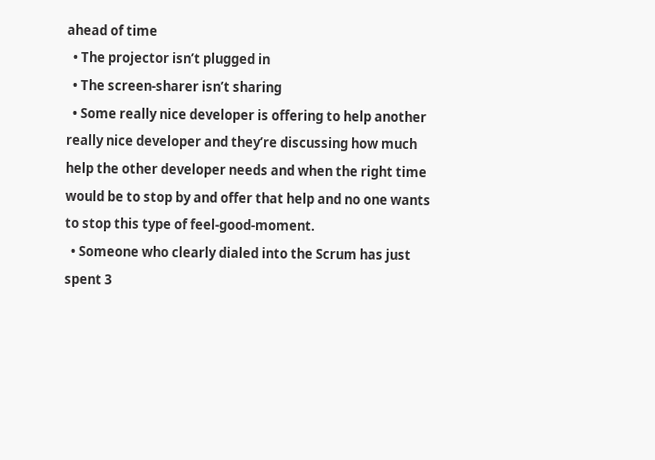ahead of time
  • The projector isn’t plugged in
  • The screen-sharer isn’t sharing
  • Some really nice developer is offering to help another really nice developer and they’re discussing how much help the other developer needs and when the right time would be to stop by and offer that help and no one wants to stop this type of feel-good-moment.
  • Someone who clearly dialed into the Scrum has just spent 3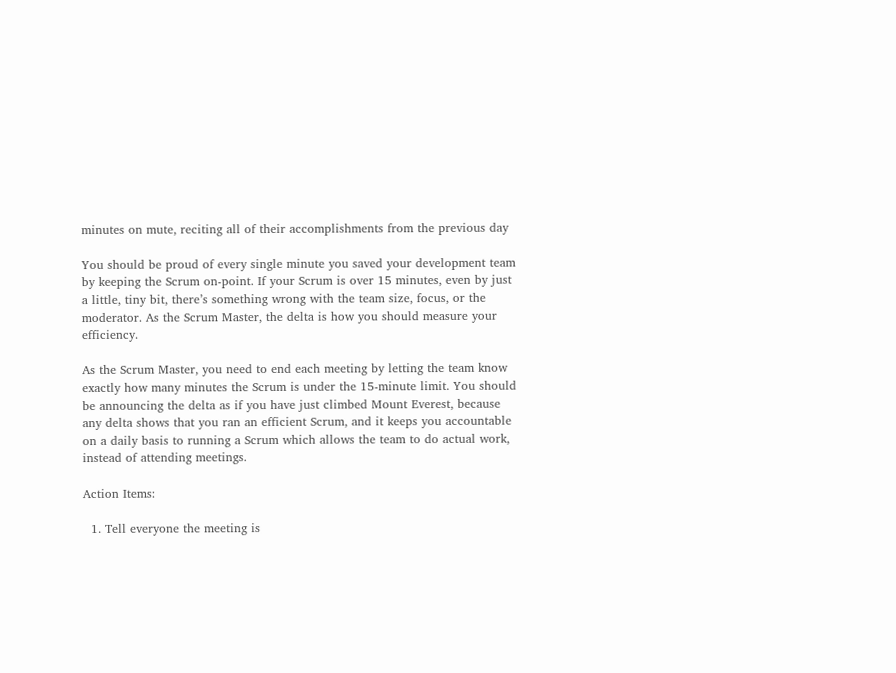minutes on mute, reciting all of their accomplishments from the previous day

You should be proud of every single minute you saved your development team by keeping the Scrum on-point. If your Scrum is over 15 minutes, even by just a little, tiny bit, there’s something wrong with the team size, focus, or the moderator. As the Scrum Master, the delta is how you should measure your efficiency.

As the Scrum Master, you need to end each meeting by letting the team know exactly how many minutes the Scrum is under the 15-minute limit. You should be announcing the delta as if you have just climbed Mount Everest, because any delta shows that you ran an efficient Scrum, and it keeps you accountable on a daily basis to running a Scrum which allows the team to do actual work, instead of attending meetings.

Action Items:

  1. Tell everyone the meeting is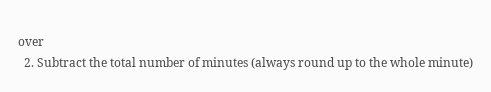over
  2. Subtract the total number of minutes (always round up to the whole minute)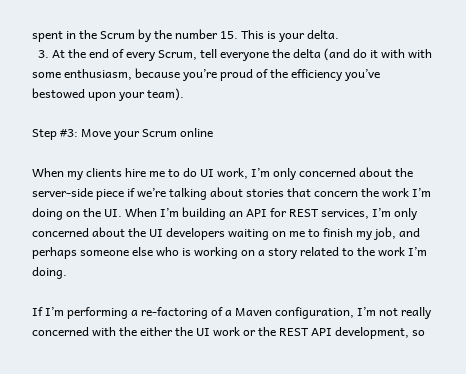spent in the Scrum by the number 15. This is your delta.
  3. At the end of every Scrum, tell everyone the delta (and do it with with some enthusiasm, because you’re proud of the efficiency you’ve bestowed upon your team).

Step #3: Move your Scrum online

When my clients hire me to do UI work, I’m only concerned about the server-side piece if we’re talking about stories that concern the work I’m doing on the UI. When I’m building an API for REST services, I’m only concerned about the UI developers waiting on me to finish my job, and perhaps someone else who is working on a story related to the work I’m doing.

If I’m performing a re-factoring of a Maven configuration, I’m not really concerned with the either the UI work or the REST API development, so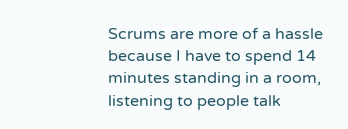Scrums are more of a hassle because I have to spend 14 minutes standing in a room, listening to people talk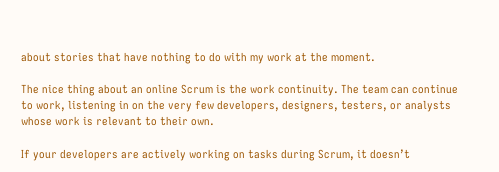about stories that have nothing to do with my work at the moment.

The nice thing about an online Scrum is the work continuity. The team can continue to work, listening in on the very few developers, designers, testers, or analysts whose work is relevant to their own.

If your developers are actively working on tasks during Scrum, it doesn’t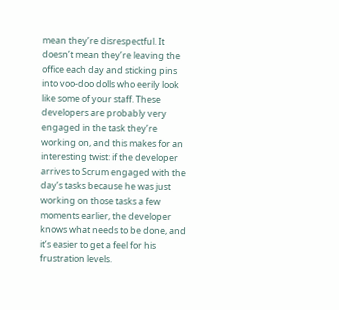mean they’re disrespectful. It doesn’t mean they’re leaving the office each day and sticking pins into voo-doo dolls who eerily look like some of your staff. These developers are probably very engaged in the task they’re working on, and this makes for an interesting twist: if the developer arrives to Scrum engaged with the day’s tasks because he was just working on those tasks a few moments earlier, the developer knows what needs to be done, and it’s easier to get a feel for his frustration levels.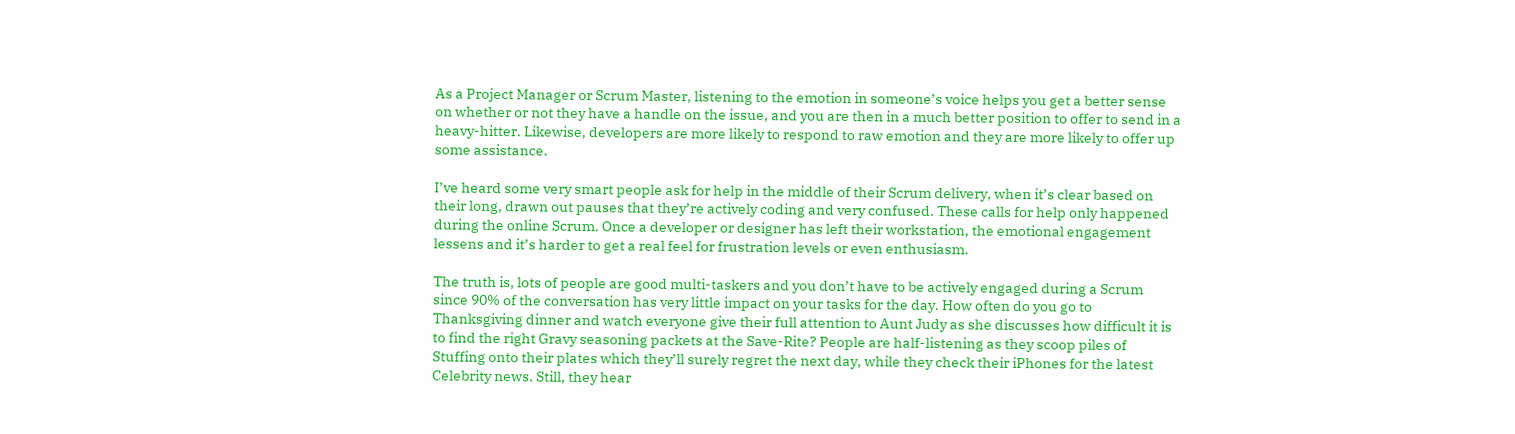As a Project Manager or Scrum Master, listening to the emotion in someone’s voice helps you get a better sense on whether or not they have a handle on the issue, and you are then in a much better position to offer to send in a heavy-hitter. Likewise, developers are more likely to respond to raw emotion and they are more likely to offer up some assistance.

I’ve heard some very smart people ask for help in the middle of their Scrum delivery, when it’s clear based on their long, drawn out pauses that they’re actively coding and very confused. These calls for help only happened during the online Scrum. Once a developer or designer has left their workstation, the emotional engagement lessens and it’s harder to get a real feel for frustration levels or even enthusiasm.

The truth is, lots of people are good multi-taskers and you don’t have to be actively engaged during a Scrum since 90% of the conversation has very little impact on your tasks for the day. How often do you go to Thanksgiving dinner and watch everyone give their full attention to Aunt Judy as she discusses how difficult it is to find the right Gravy seasoning packets at the Save-Rite? People are half-listening as they scoop piles of Stuffing onto their plates which they’ll surely regret the next day, while they check their iPhones for the latest Celebrity news. Still, they hear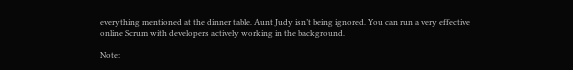everything mentioned at the dinner table. Aunt Judy isn’t being ignored. You can run a very effective online Scrum with developers actively working in the background.

Note: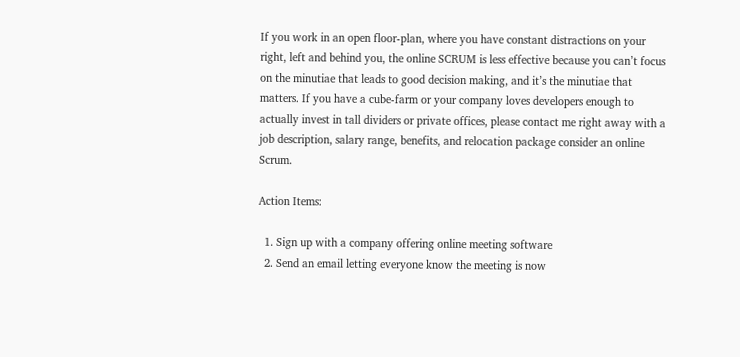If you work in an open floor-plan, where you have constant distractions on your right, left and behind you, the online SCRUM is less effective because you can’t focus on the minutiae that leads to good decision making, and it’s the minutiae that matters. If you have a cube-farm or your company loves developers enough to actually invest in tall dividers or private offices, please contact me right away with a job description, salary range, benefits, and relocation package consider an online Scrum.

Action Items:

  1. Sign up with a company offering online meeting software
  2. Send an email letting everyone know the meeting is now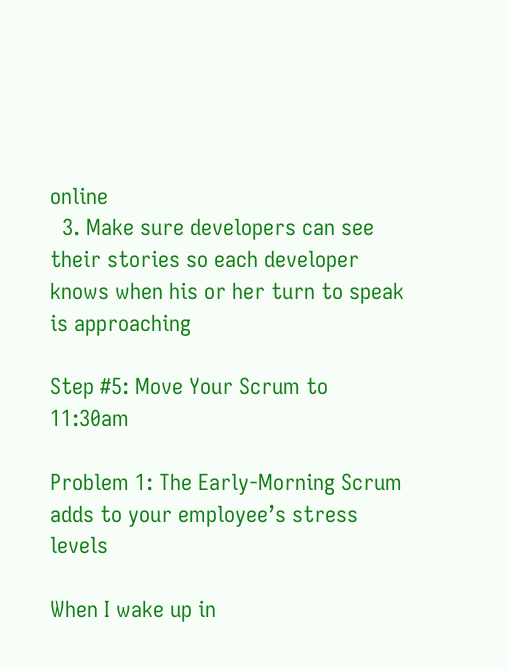online
  3. Make sure developers can see their stories so each developer knows when his or her turn to speak is approaching

Step #5: Move Your Scrum to 11:30am

Problem 1: The Early-Morning Scrum adds to your employee’s stress levels

When I wake up in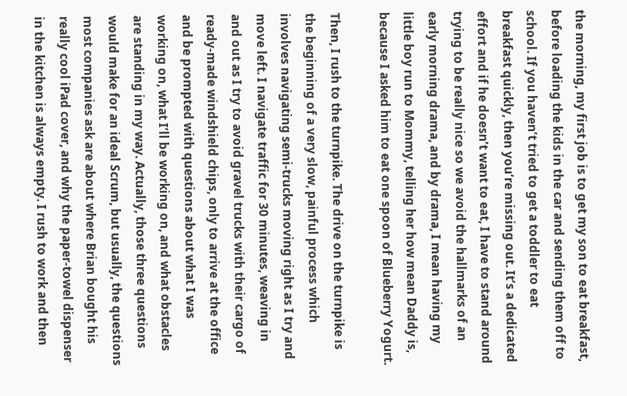the morning, my first job is to get my son to eat breakfast, before loading the kids in the car and sending them off to school. If you haven’t tried to get a toddler to eat breakfast quickly, then you’re missing out. It’s a dedicated effort and if he doesn’t want to eat, I have to stand around trying to be really nice so we avoid the hallmarks of an early morning drama, and by drama, I mean having my little boy run to Mommy, telling her how mean Daddy is, because I asked him to eat one spoon of Blueberry Yogurt.

Then, I rush to the turnpike. The drive on the turnpike is the beginning of a very slow, painful process which involves navigating semi-trucks moving right as I try and move left. I navigate traffic for 30 minutes, weaving in and out as I try to avoid gravel trucks with their cargo of ready-made windshield chips, only to arrive at the office and be prompted with questions about what I was working on, what I’ll be working on, and what obstacles are standing in my way. Actually, those three questions would make for an ideal Scrum, but usually, the questions most companies ask are about where Brian bought his really cool iPad cover, and why the paper-towel dispenser in the kitchen is always empty. I rush to work and then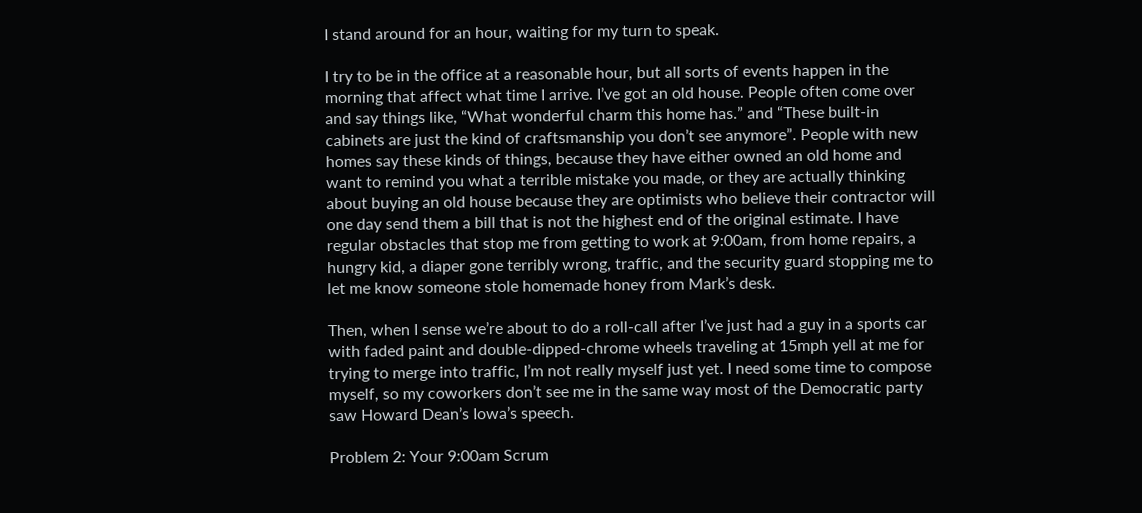I stand around for an hour, waiting for my turn to speak.

I try to be in the office at a reasonable hour, but all sorts of events happen in the morning that affect what time I arrive. I’ve got an old house. People often come over and say things like, “What wonderful charm this home has.” and “These built-in cabinets are just the kind of craftsmanship you don’t see anymore”. People with new homes say these kinds of things, because they have either owned an old home and want to remind you what a terrible mistake you made, or they are actually thinking about buying an old house because they are optimists who believe their contractor will one day send them a bill that is not the highest end of the original estimate. I have regular obstacles that stop me from getting to work at 9:00am, from home repairs, a hungry kid, a diaper gone terribly wrong, traffic, and the security guard stopping me to let me know someone stole homemade honey from Mark’s desk.

Then, when I sense we’re about to do a roll-call after I’ve just had a guy in a sports car with faded paint and double-dipped-chrome wheels traveling at 15mph yell at me for trying to merge into traffic, I’m not really myself just yet. I need some time to compose myself, so my coworkers don’t see me in the same way most of the Democratic party saw Howard Dean’s Iowa’s speech.

Problem 2: Your 9:00am Scrum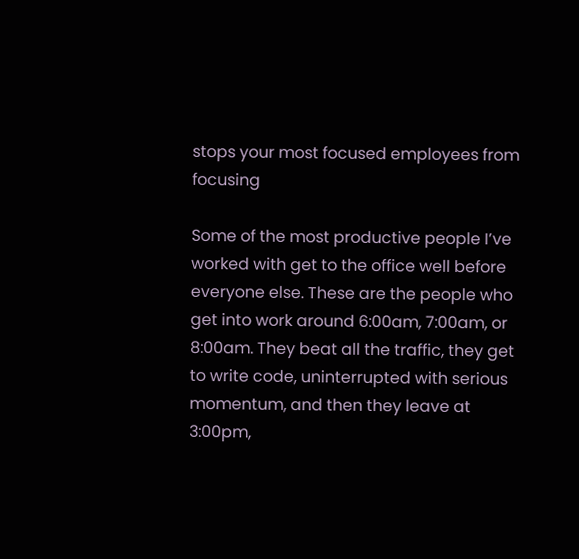stops your most focused employees from focusing

Some of the most productive people I’ve worked with get to the office well before everyone else. These are the people who get into work around 6:00am, 7:00am, or 8:00am. They beat all the traffic, they get to write code, uninterrupted with serious momentum, and then they leave at 3:00pm,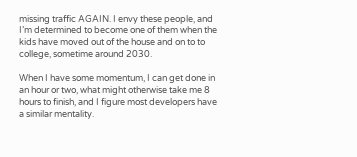missing traffic AGAIN. I envy these people, and I’m determined to become one of them when the kids have moved out of the house and on to to college, sometime around 2030.

When I have some momentum, I can get done in an hour or two, what might otherwise take me 8 hours to finish, and I figure most developers have a similar mentality.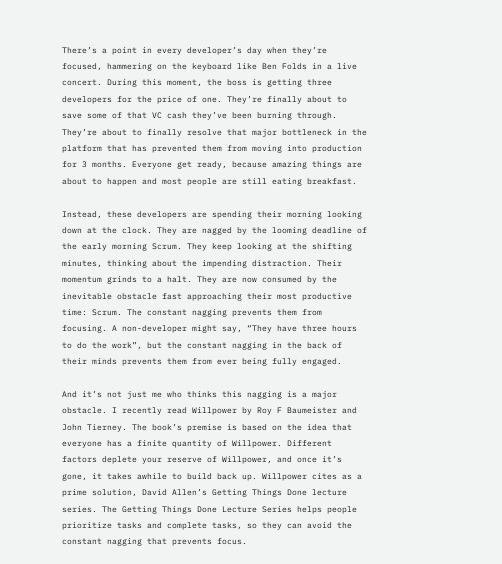There’s a point in every developer’s day when they’re focused, hammering on the keyboard like Ben Folds in a live concert. During this moment, the boss is getting three developers for the price of one. They’re finally about to save some of that VC cash they’ve been burning through. They’re about to finally resolve that major bottleneck in the platform that has prevented them from moving into production for 3 months. Everyone get ready, because amazing things are about to happen and most people are still eating breakfast.

Instead, these developers are spending their morning looking down at the clock. They are nagged by the looming deadline of the early morning Scrum. They keep looking at the shifting minutes, thinking about the impending distraction. Their momentum grinds to a halt. They are now consumed by the inevitable obstacle fast approaching their most productive time: Scrum. The constant nagging prevents them from focusing. A non-developer might say, “They have three hours to do the work”, but the constant nagging in the back of their minds prevents them from ever being fully engaged.

And it’s not just me who thinks this nagging is a major obstacle. I recently read Willpower by Roy F Baumeister and John Tierney. The book’s premise is based on the idea that everyone has a finite quantity of Willpower. Different factors deplete your reserve of Willpower, and once it’s gone, it takes awhile to build back up. Willpower cites as a prime solution, David Allen’s Getting Things Done lecture series. The Getting Things Done Lecture Series helps people prioritize tasks and complete tasks, so they can avoid the constant nagging that prevents focus.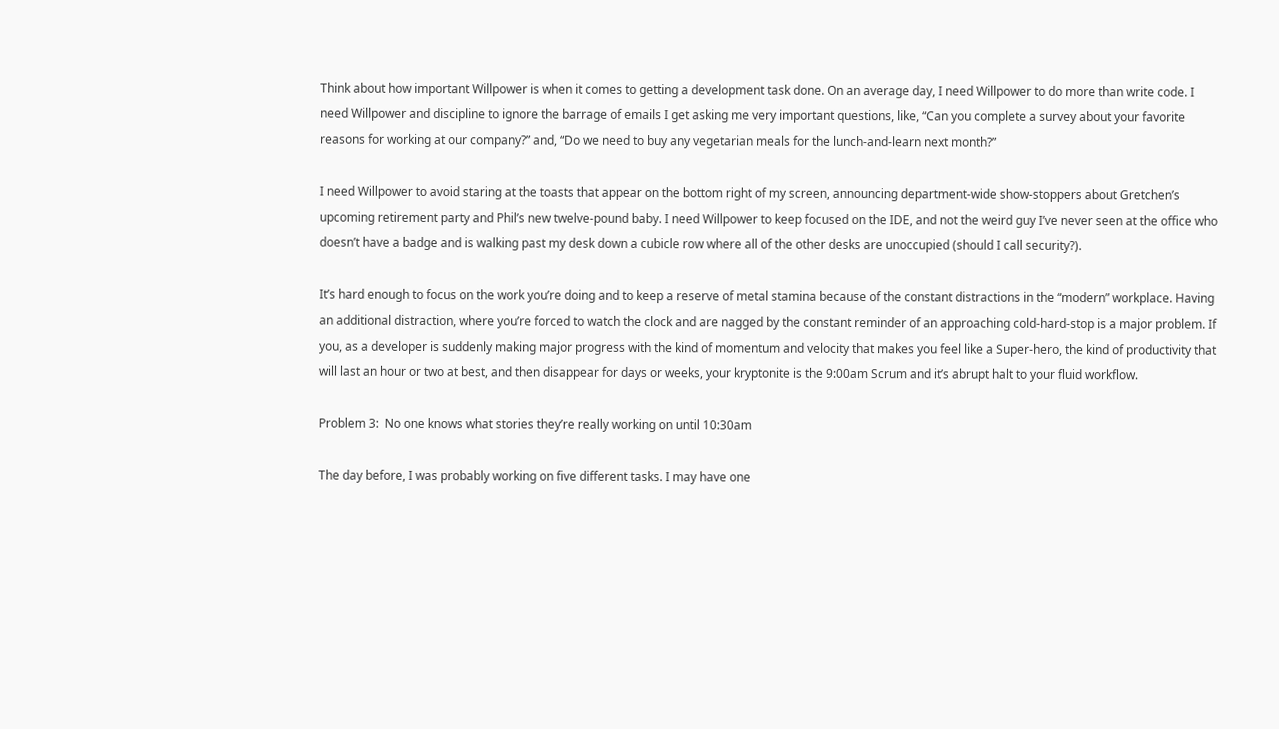Think about how important Willpower is when it comes to getting a development task done. On an average day, I need Willpower to do more than write code. I need Willpower and discipline to ignore the barrage of emails I get asking me very important questions, like, “Can you complete a survey about your favorite reasons for working at our company?” and, “Do we need to buy any vegetarian meals for the lunch-and-learn next month?”

I need Willpower to avoid staring at the toasts that appear on the bottom right of my screen, announcing department-wide show-stoppers about Gretchen’s upcoming retirement party and Phil’s new twelve-pound baby. I need Willpower to keep focused on the IDE, and not the weird guy I’ve never seen at the office who doesn’t have a badge and is walking past my desk down a cubicle row where all of the other desks are unoccupied (should I call security?).

It’s hard enough to focus on the work you’re doing and to keep a reserve of metal stamina because of the constant distractions in the “modern” workplace. Having an additional distraction, where you’re forced to watch the clock and are nagged by the constant reminder of an approaching cold-hard-stop is a major problem. If you, as a developer is suddenly making major progress with the kind of momentum and velocity that makes you feel like a Super-hero, the kind of productivity that will last an hour or two at best, and then disappear for days or weeks, your kryptonite is the 9:00am Scrum and it’s abrupt halt to your fluid workflow.

Problem 3:  No one knows what stories they’re really working on until 10:30am

The day before, I was probably working on five different tasks. I may have one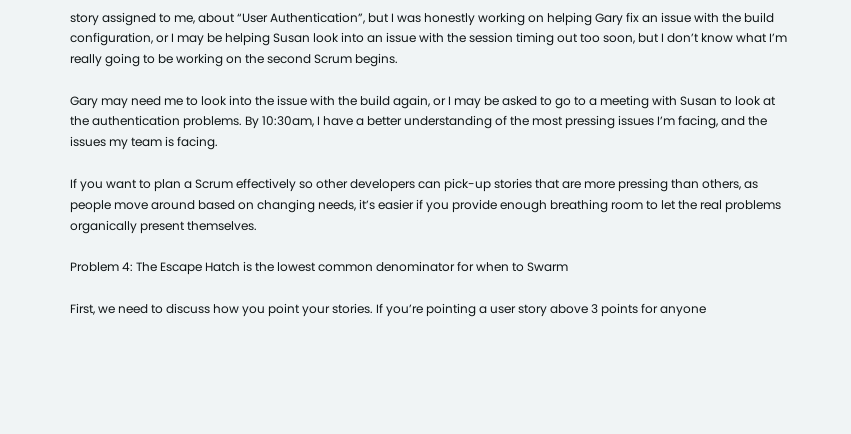story assigned to me, about “User Authentication”, but I was honestly working on helping Gary fix an issue with the build configuration, or I may be helping Susan look into an issue with the session timing out too soon, but I don’t know what I’m really going to be working on the second Scrum begins.

Gary may need me to look into the issue with the build again, or I may be asked to go to a meeting with Susan to look at the authentication problems. By 10:30am, I have a better understanding of the most pressing issues I’m facing, and the issues my team is facing.

If you want to plan a Scrum effectively so other developers can pick-up stories that are more pressing than others, as people move around based on changing needs, it’s easier if you provide enough breathing room to let the real problems organically present themselves.

Problem 4: The Escape Hatch is the lowest common denominator for when to Swarm

First, we need to discuss how you point your stories. If you’re pointing a user story above 3 points for anyone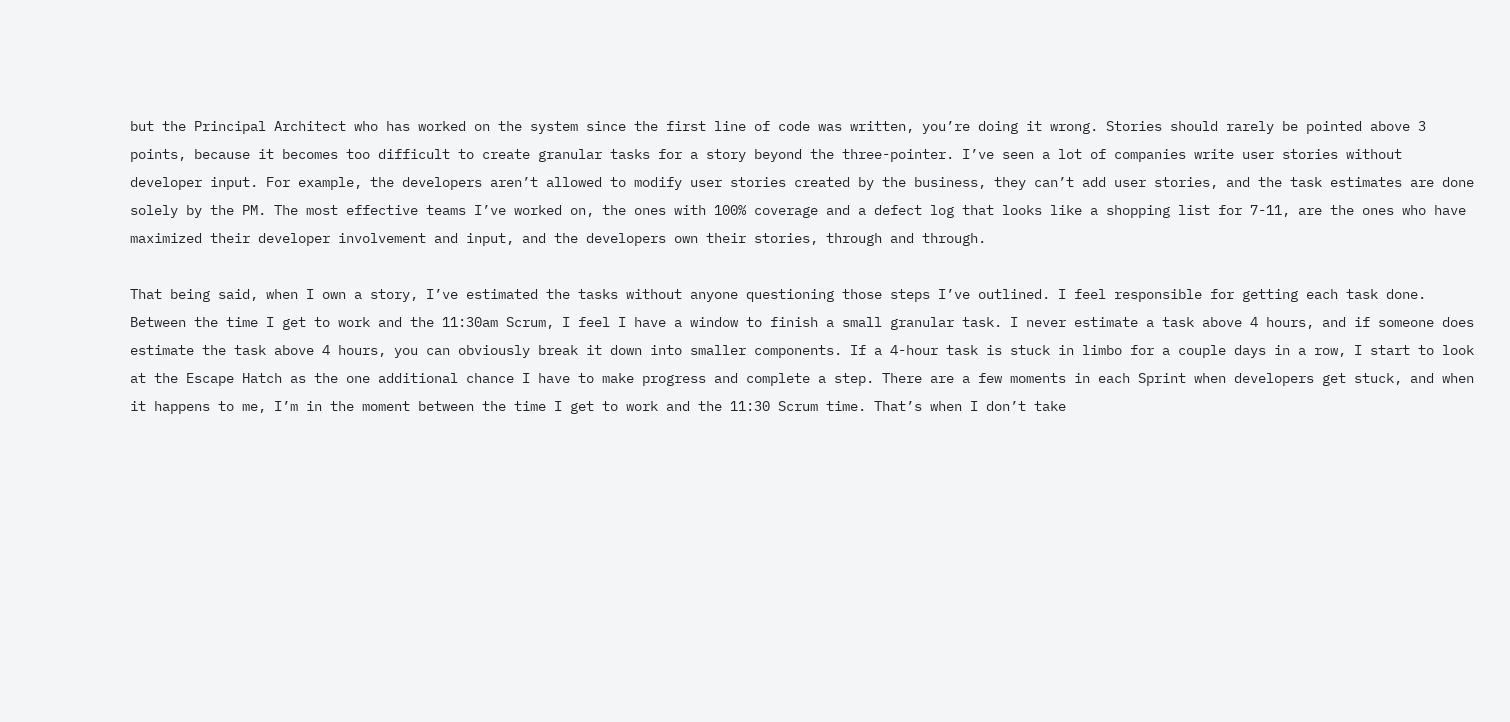but the Principal Architect who has worked on the system since the first line of code was written, you’re doing it wrong. Stories should rarely be pointed above 3 points, because it becomes too difficult to create granular tasks for a story beyond the three-pointer. I’ve seen a lot of companies write user stories without developer input. For example, the developers aren’t allowed to modify user stories created by the business, they can’t add user stories, and the task estimates are done solely by the PM. The most effective teams I’ve worked on, the ones with 100% coverage and a defect log that looks like a shopping list for 7-11, are the ones who have maximized their developer involvement and input, and the developers own their stories, through and through.

That being said, when I own a story, I’ve estimated the tasks without anyone questioning those steps I’ve outlined. I feel responsible for getting each task done. Between the time I get to work and the 11:30am Scrum, I feel I have a window to finish a small granular task. I never estimate a task above 4 hours, and if someone does estimate the task above 4 hours, you can obviously break it down into smaller components. If a 4-hour task is stuck in limbo for a couple days in a row, I start to look at the Escape Hatch as the one additional chance I have to make progress and complete a step. There are a few moments in each Sprint when developers get stuck, and when it happens to me, I’m in the moment between the time I get to work and the 11:30 Scrum time. That’s when I don’t take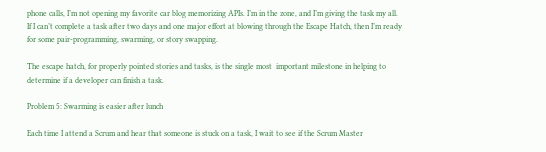phone calls, I’m not opening my favorite car blog memorizing APIs. I’m in the zone, and I’m giving the task my all. If I can’t complete a task after two days and one major effort at blowing through the Escape Hatch, then I’m ready for some pair-programming, swarming, or story swapping.

The escape hatch, for properly pointed stories and tasks, is the single most  important milestone in helping to determine if a developer can finish a task.

Problem 5: Swarming is easier after lunch

Each time I attend a Scrum and hear that someone is stuck on a task, I wait to see if the Scrum Master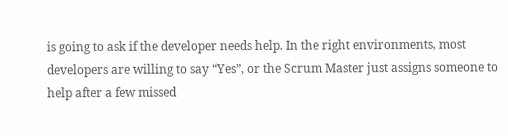is going to ask if the developer needs help. In the right environments, most developers are willing to say “Yes”, or the Scrum Master just assigns someone to help after a few missed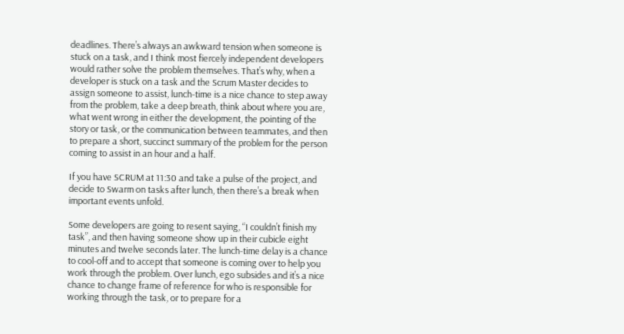deadlines. There’s always an awkward tension when someone is stuck on a task, and I think most fiercely independent developers would rather solve the problem themselves. That’s why, when a developer is stuck on a task and the Scrum Master decides to assign someone to assist, lunch-time is a nice chance to step away from the problem, take a deep breath, think about where you are, what went wrong in either the development, the pointing of the story or task, or the communication between teammates, and then to prepare a short, succinct summary of the problem for the person coming to assist in an hour and a half.

If you have SCRUM at 11:30 and take a pulse of the project, and decide to Swarm on tasks after lunch, then there’s a break when important events unfold.

Some developers are going to resent saying, “I couldn’t finish my task”, and then having someone show up in their cubicle eight minutes and twelve seconds later. The lunch-time delay is a chance to cool-off and to accept that someone is coming over to help you work through the problem. Over lunch, ego subsides and it’s a nice chance to change frame of reference for who is responsible for working through the task, or to prepare for a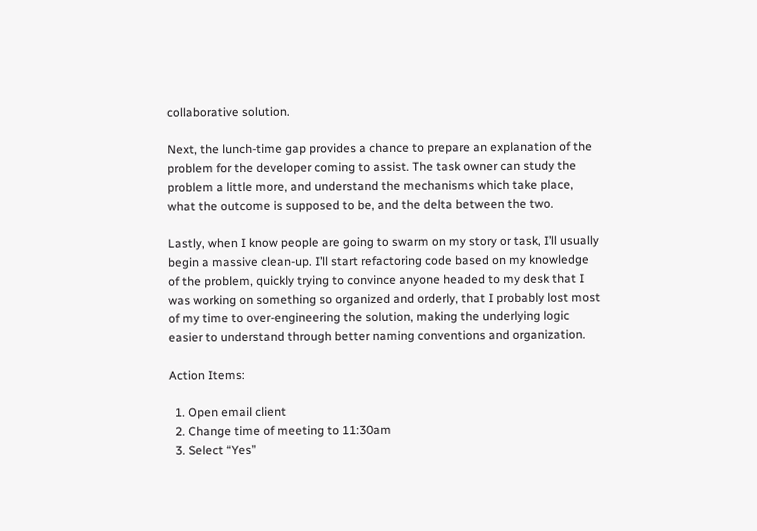collaborative solution.

Next, the lunch-time gap provides a chance to prepare an explanation of the problem for the developer coming to assist. The task owner can study the problem a little more, and understand the mechanisms which take place, what the outcome is supposed to be, and the delta between the two.

Lastly, when I know people are going to swarm on my story or task, I’ll usually begin a massive clean-up. I’ll start refactoring code based on my knowledge of the problem, quickly trying to convince anyone headed to my desk that I was working on something so organized and orderly, that I probably lost most of my time to over-engineering the solution, making the underlying logic easier to understand through better naming conventions and organization.

Action Items:

  1. Open email client
  2. Change time of meeting to 11:30am
  3. Select “Yes”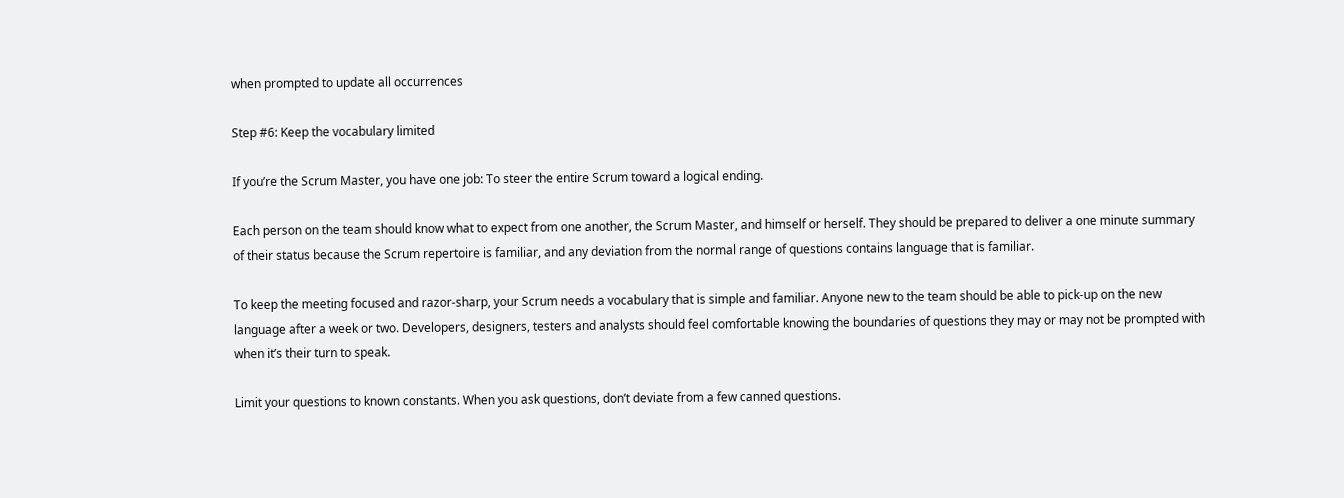when prompted to update all occurrences

Step #6: Keep the vocabulary limited

If you’re the Scrum Master, you have one job: To steer the entire Scrum toward a logical ending.

Each person on the team should know what to expect from one another, the Scrum Master, and himself or herself. They should be prepared to deliver a one minute summary of their status because the Scrum repertoire is familiar, and any deviation from the normal range of questions contains language that is familiar.

To keep the meeting focused and razor-sharp, your Scrum needs a vocabulary that is simple and familiar. Anyone new to the team should be able to pick-up on the new language after a week or two. Developers, designers, testers and analysts should feel comfortable knowing the boundaries of questions they may or may not be prompted with when it’s their turn to speak.

Limit your questions to known constants. When you ask questions, don’t deviate from a few canned questions.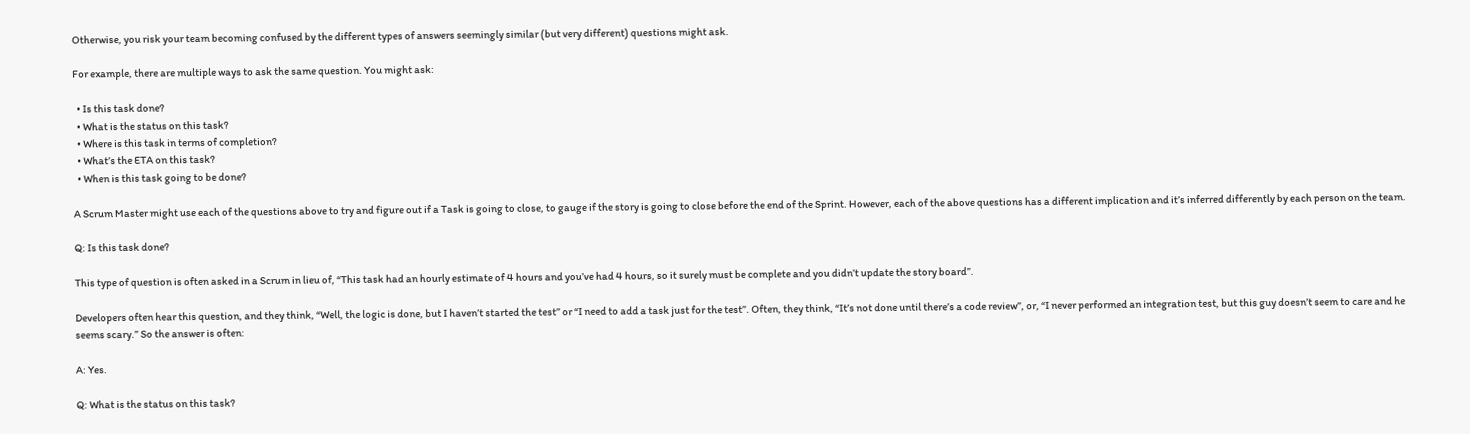Otherwise, you risk your team becoming confused by the different types of answers seemingly similar (but very different) questions might ask.

For example, there are multiple ways to ask the same question. You might ask:

  • Is this task done?
  • What is the status on this task?
  • Where is this task in terms of completion?
  • What’s the ETA on this task?
  • When is this task going to be done?

A Scrum Master might use each of the questions above to try and figure out if a Task is going to close, to gauge if the story is going to close before the end of the Sprint. However, each of the above questions has a different implication and it’s inferred differently by each person on the team.

Q: Is this task done?

This type of question is often asked in a Scrum in lieu of, “This task had an hourly estimate of 4 hours and you’ve had 4 hours, so it surely must be complete and you didn’t update the story board”.

Developers often hear this question, and they think, “Well, the logic is done, but I haven’t started the test” or “I need to add a task just for the test”. Often, they think, “It’s not done until there’s a code review”, or, “I never performed an integration test, but this guy doesn’t seem to care and he seems scary.” So the answer is often:

A: Yes.

Q: What is the status on this task?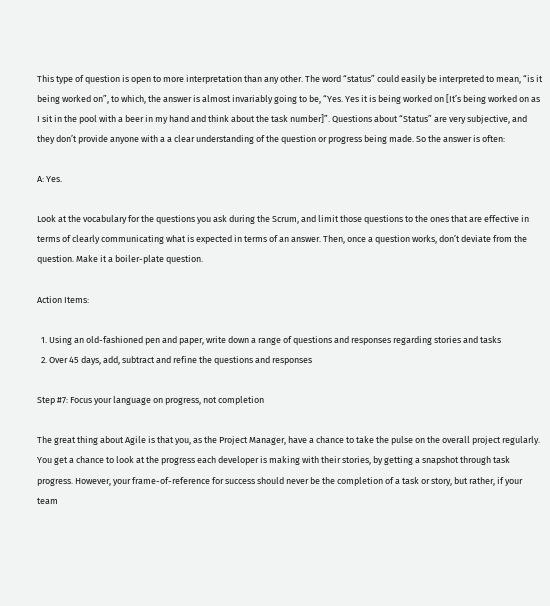This type of question is open to more interpretation than any other. The word “status” could easily be interpreted to mean, “is it being worked on”, to which, the answer is almost invariably going to be, “Yes. Yes it is being worked on [It’s being worked on as I sit in the pool with a beer in my hand and think about the task number]”. Questions about “Status” are very subjective, and they don’t provide anyone with a a clear understanding of the question or progress being made. So the answer is often:

A: Yes.

Look at the vocabulary for the questions you ask during the Scrum, and limit those questions to the ones that are effective in terms of clearly communicating what is expected in terms of an answer. Then, once a question works, don’t deviate from the question. Make it a boiler-plate question.

Action Items:

  1. Using an old-fashioned pen and paper, write down a range of questions and responses regarding stories and tasks
  2. Over 45 days, add, subtract and refine the questions and responses

Step #7: Focus your language on progress, not completion

The great thing about Agile is that you, as the Project Manager, have a chance to take the pulse on the overall project regularly. You get a chance to look at the progress each developer is making with their stories, by getting a snapshot through task progress. However, your frame-of-reference for success should never be the completion of a task or story, but rather, if your team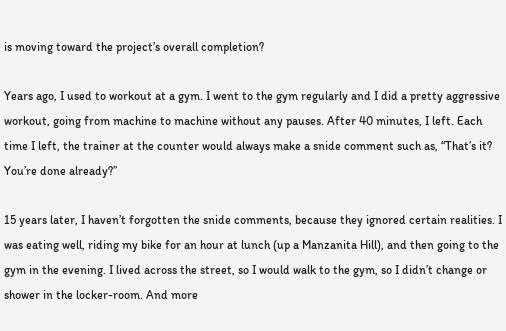is moving toward the project’s overall completion?

Years ago, I used to workout at a gym. I went to the gym regularly and I did a pretty aggressive workout, going from machine to machine without any pauses. After 40 minutes, I left. Each time I left, the trainer at the counter would always make a snide comment such as, “That’s it? You’re done already?”

15 years later, I haven’t forgotten the snide comments, because they ignored certain realities. I was eating well, riding my bike for an hour at lunch (up a Manzanita Hill), and then going to the gym in the evening. I lived across the street, so I would walk to the gym, so I didn’t change or shower in the locker-room. And more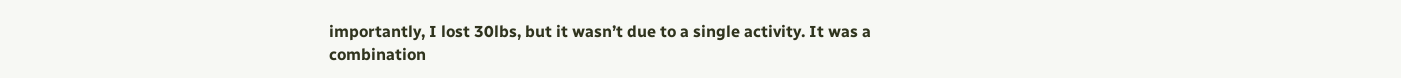importantly, I lost 30lbs, but it wasn’t due to a single activity. It was a combination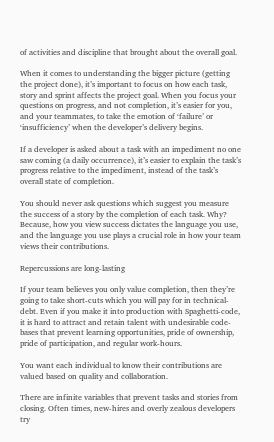of activities and discipline that brought about the overall goal.

When it comes to understanding the bigger picture (getting the project done), it’s important to focus on how each task, story and sprint affects the project goal. When you focus your questions on progress, and not completion, it’s easier for you, and your teammates, to take the emotion of ‘failure’ or ‘insufficiency’ when the developer’s delivery begins.

If a developer is asked about a task with an impediment no one saw coming (a daily occurrence), it’s easier to explain the task’s progress relative to the impediment, instead of the task’s overall state of completion.

You should never ask questions which suggest you measure the success of a story by the completion of each task. Why? Because, how you view success dictates the language you use, and the language you use plays a crucial role in how your team views their contributions.

Repercussions are long-lasting

If your team believes you only value completion, then they’re going to take short-cuts which you will pay for in technical-debt. Even if you make it into production with Spaghetti-code, it is hard to attract and retain talent with undesirable code-bases that prevent learning opportunities, pride of ownership, pride of participation, and regular work-hours.

You want each individual to know their contributions are valued based on quality and collaboration.

There are infinite variables that prevent tasks and stories from closing. Often times, new-hires and overly zealous developers try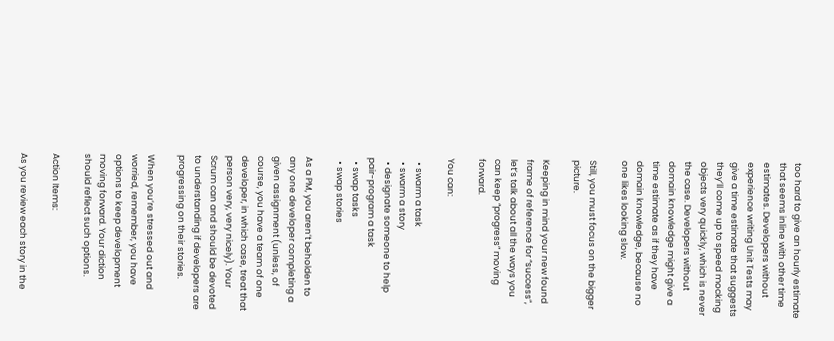too hard to give an hourly estimate that seems inline with other time estimates. Developers without experience writing Unit Tests may give a time estimate that suggests they’ll come up to speed mocking objects very quickly, which is never the case. Developers without domain knowledge might give a time estimate as if they have domain knowledge, because no one likes looking slow.

Still, you must focus on the bigger picture.

Keeping in mind your new found frame of reference for “success”, let’s talk about all the ways you can keep “progress” moving forward.

You can:

  • swarm a task
  • swarm a story
  • designate someone to help pair-program a task
  • swap tasks
  • swap stories

As a PM, you aren’t beholden to any one developer completing a given assignment (unless, of course, you have a team of one developer, in which case, treat that person very, very nicely). Your Scrum can and should be devoted to understanding if developers are progressing on their stories.

When you’re stressed out and worried, remember, you have options to keep development moving forward. Your diction should reflect such options.

Action Items:

As you review each story in the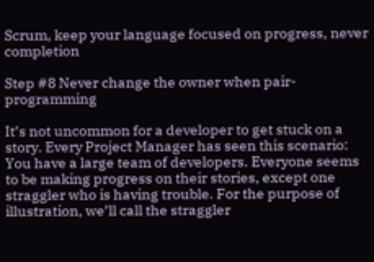Scrum, keep your language focused on progress, never completion

Step #8 Never change the owner when pair-programming

It’s not uncommon for a developer to get stuck on a story. Every Project Manager has seen this scenario: You have a large team of developers. Everyone seems to be making progress on their stories, except one straggler who is having trouble. For the purpose of illustration, we’ll call the straggler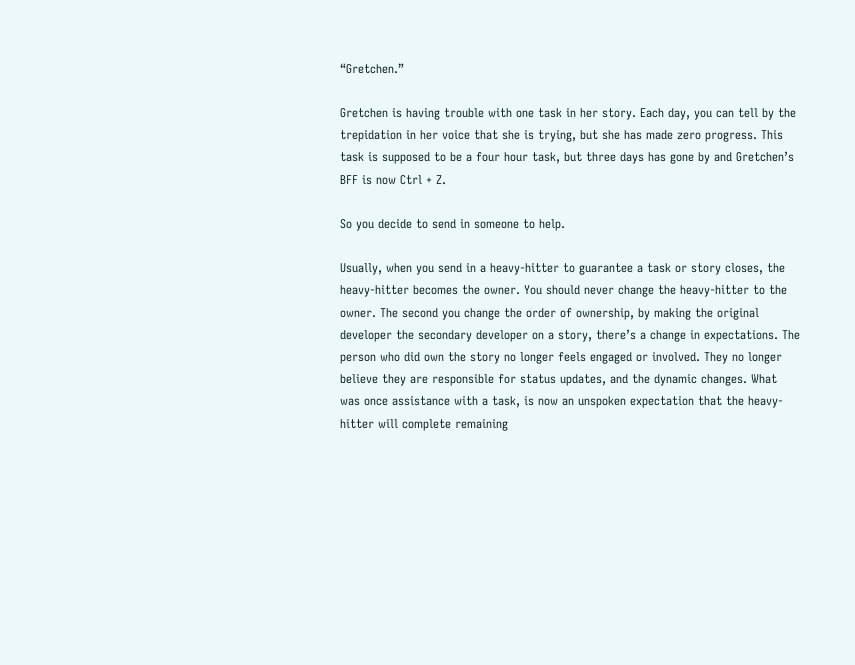“Gretchen.”

Gretchen is having trouble with one task in her story. Each day, you can tell by the trepidation in her voice that she is trying, but she has made zero progress. This task is supposed to be a four hour task, but three days has gone by and Gretchen’s BFF is now Ctrl + Z.

So you decide to send in someone to help.

Usually, when you send in a heavy-hitter to guarantee a task or story closes, the heavy-hitter becomes the owner. You should never change the heavy-hitter to the owner. The second you change the order of ownership, by making the original developer the secondary developer on a story, there’s a change in expectations. The person who did own the story no longer feels engaged or involved. They no longer believe they are responsible for status updates, and the dynamic changes. What was once assistance with a task, is now an unspoken expectation that the heavy-hitter will complete remaining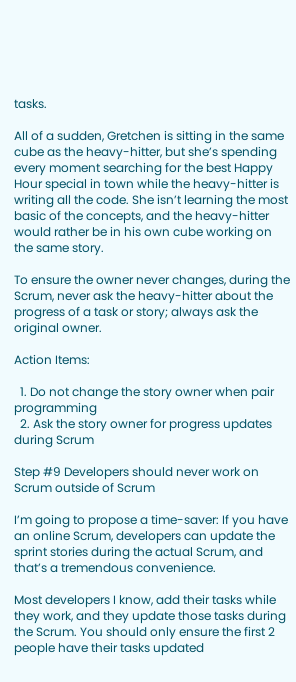tasks.

All of a sudden, Gretchen is sitting in the same cube as the heavy-hitter, but she’s spending every moment searching for the best Happy Hour special in town while the heavy-hitter is writing all the code. She isn’t learning the most basic of the concepts, and the heavy-hitter would rather be in his own cube working on the same story.

To ensure the owner never changes, during the Scrum, never ask the heavy-hitter about the progress of a task or story; always ask the original owner.

Action Items:

  1. Do not change the story owner when pair programming
  2. Ask the story owner for progress updates during Scrum

Step #9 Developers should never work on Scrum outside of Scrum

I’m going to propose a time-saver: If you have an online Scrum, developers can update the sprint stories during the actual Scrum, and that’s a tremendous convenience.

Most developers I know, add their tasks while they work, and they update those tasks during the Scrum. You should only ensure the first 2 people have their tasks updated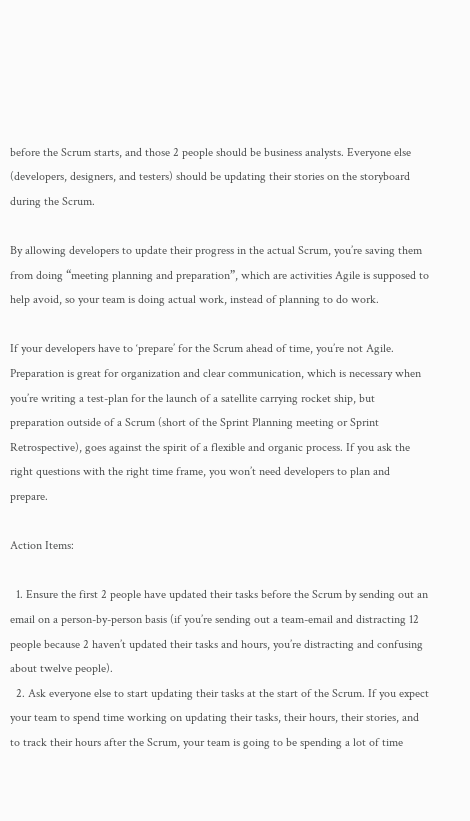before the Scrum starts, and those 2 people should be business analysts. Everyone else (developers, designers, and testers) should be updating their stories on the storyboard during the Scrum.

By allowing developers to update their progress in the actual Scrum, you’re saving them from doing “meeting planning and preparation”, which are activities Agile is supposed to help avoid, so your team is doing actual work, instead of planning to do work.

If your developers have to ‘prepare’ for the Scrum ahead of time, you’re not Agile. Preparation is great for organization and clear communication, which is necessary when you’re writing a test-plan for the launch of a satellite carrying rocket ship, but preparation outside of a Scrum (short of the Sprint Planning meeting or Sprint Retrospective), goes against the spirit of a flexible and organic process. If you ask the right questions with the right time frame, you won’t need developers to plan and prepare.

Action Items:

  1. Ensure the first 2 people have updated their tasks before the Scrum by sending out an email on a person-by-person basis (if you’re sending out a team-email and distracting 12 people because 2 haven’t updated their tasks and hours, you’re distracting and confusing about twelve people).
  2. Ask everyone else to start updating their tasks at the start of the Scrum. If you expect your team to spend time working on updating their tasks, their hours, their stories, and to track their hours after the Scrum, your team is going to be spending a lot of time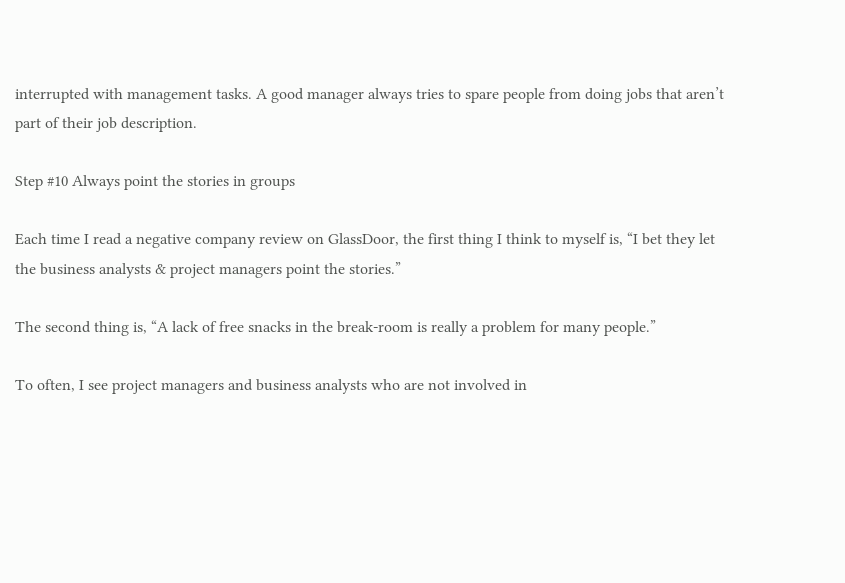interrupted with management tasks. A good manager always tries to spare people from doing jobs that aren’t part of their job description.

Step #10 Always point the stories in groups

Each time I read a negative company review on GlassDoor, the first thing I think to myself is, “I bet they let the business analysts & project managers point the stories.”

The second thing is, “A lack of free snacks in the break-room is really a problem for many people.”

To often, I see project managers and business analysts who are not involved in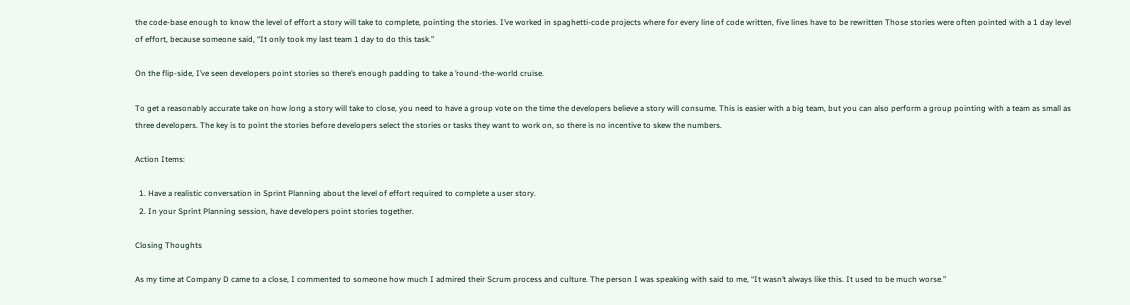the code-base enough to know the level of effort a story will take to complete, pointing the stories. I’ve worked in spaghetti-code projects where for every line of code written, five lines have to be rewritten Those stories were often pointed with a 1 day level of effort, because someone said, “It only took my last team 1 day to do this task.”

On the flip-side, I’ve seen developers point stories so there’s enough padding to take a ’round-the-world cruise.

To get a reasonably accurate take on how long a story will take to close, you need to have a group vote on the time the developers believe a story will consume. This is easier with a big team, but you can also perform a group pointing with a team as small as three developers. The key is to point the stories before developers select the stories or tasks they want to work on, so there is no incentive to skew the numbers.

Action Items:

  1. Have a realistic conversation in Sprint Planning about the level of effort required to complete a user story.
  2. In your Sprint Planning session, have developers point stories together.

Closing Thoughts

As my time at Company D came to a close, I commented to someone how much I admired their Scrum process and culture. The person I was speaking with said to me, “It wasn’t always like this. It used to be much worse.”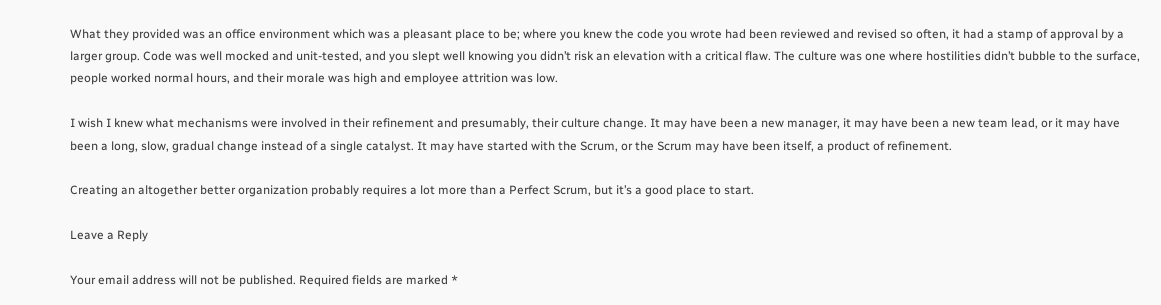What they provided was an office environment which was a pleasant place to be; where you knew the code you wrote had been reviewed and revised so often, it had a stamp of approval by a larger group. Code was well mocked and unit-tested, and you slept well knowing you didn’t risk an elevation with a critical flaw. The culture was one where hostilities didn’t bubble to the surface, people worked normal hours, and their morale was high and employee attrition was low.

I wish I knew what mechanisms were involved in their refinement and presumably, their culture change. It may have been a new manager, it may have been a new team lead, or it may have been a long, slow, gradual change instead of a single catalyst. It may have started with the Scrum, or the Scrum may have been itself, a product of refinement.

Creating an altogether better organization probably requires a lot more than a Perfect Scrum, but it’s a good place to start.

Leave a Reply

Your email address will not be published. Required fields are marked *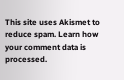This site uses Akismet to reduce spam. Learn how your comment data is processed.